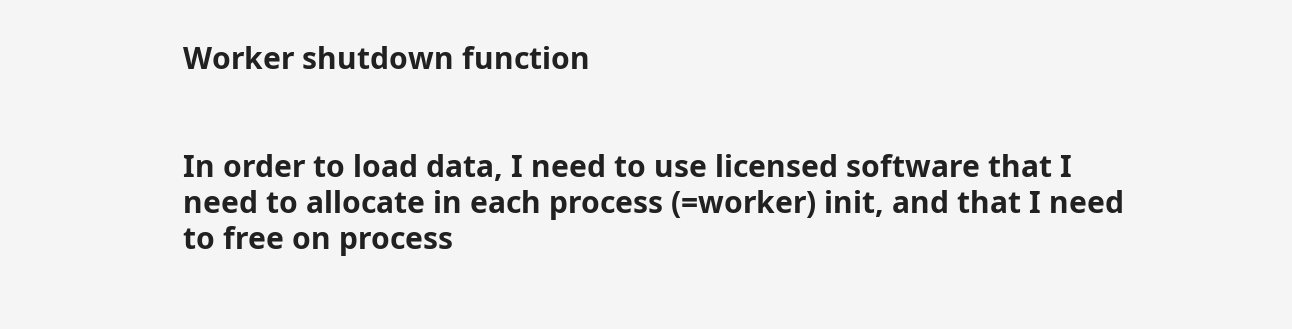Worker shutdown function


In order to load data, I need to use licensed software that I need to allocate in each process (=worker) init, and that I need to free on process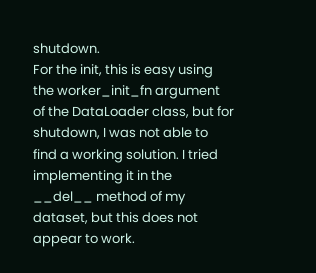shutdown.
For the init, this is easy using the worker_init_fn argument of the DataLoader class, but for shutdown, I was not able to find a working solution. I tried implementing it in the __del__ method of my dataset, but this does not appear to work.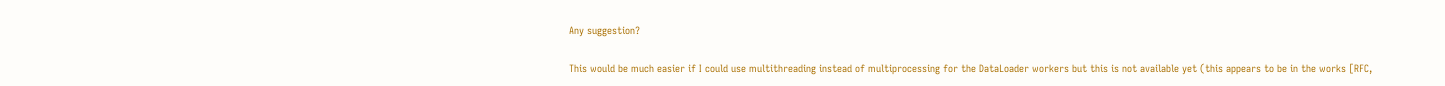Any suggestion?

This would be much easier if I could use multithreading instead of multiprocessing for the DataLoader workers but this is not available yet (this appears to be in the works [RFC,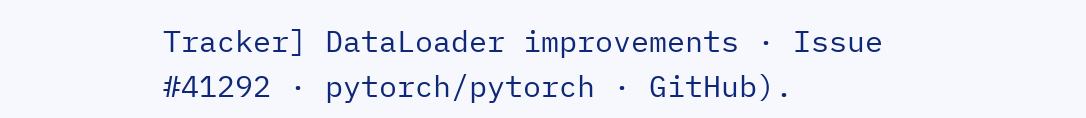Tracker] DataLoader improvements · Issue #41292 · pytorch/pytorch · GitHub).